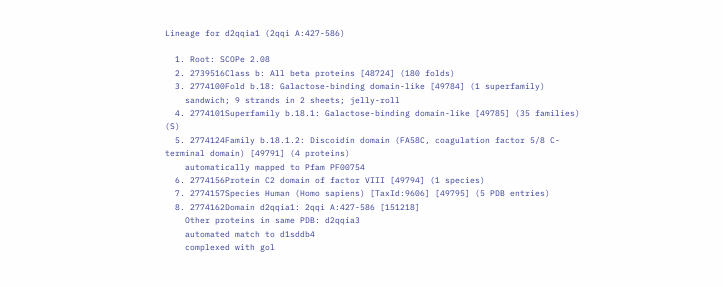Lineage for d2qqia1 (2qqi A:427-586)

  1. Root: SCOPe 2.08
  2. 2739516Class b: All beta proteins [48724] (180 folds)
  3. 2774100Fold b.18: Galactose-binding domain-like [49784] (1 superfamily)
    sandwich; 9 strands in 2 sheets; jelly-roll
  4. 2774101Superfamily b.18.1: Galactose-binding domain-like [49785] (35 families) (S)
  5. 2774124Family b.18.1.2: Discoidin domain (FA58C, coagulation factor 5/8 C-terminal domain) [49791] (4 proteins)
    automatically mapped to Pfam PF00754
  6. 2774156Protein C2 domain of factor VIII [49794] (1 species)
  7. 2774157Species Human (Homo sapiens) [TaxId:9606] [49795] (5 PDB entries)
  8. 2774162Domain d2qqia1: 2qqi A:427-586 [151218]
    Other proteins in same PDB: d2qqia3
    automated match to d1sddb4
    complexed with gol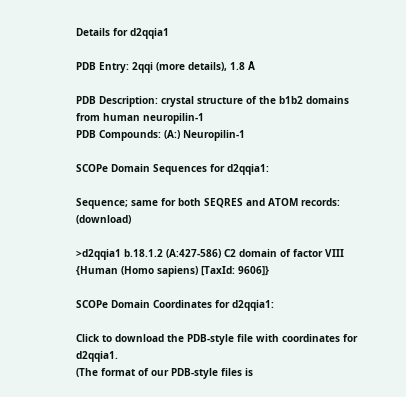Details for d2qqia1

PDB Entry: 2qqi (more details), 1.8 Å

PDB Description: crystal structure of the b1b2 domains from human neuropilin-1
PDB Compounds: (A:) Neuropilin-1

SCOPe Domain Sequences for d2qqia1:

Sequence; same for both SEQRES and ATOM records: (download)

>d2qqia1 b.18.1.2 (A:427-586) C2 domain of factor VIII {Human (Homo sapiens) [TaxId: 9606]}

SCOPe Domain Coordinates for d2qqia1:

Click to download the PDB-style file with coordinates for d2qqia1.
(The format of our PDB-style files is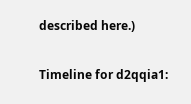described here.)

Timeline for d2qqia1: